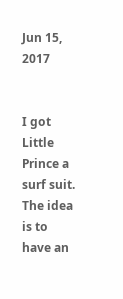Jun 15, 2017


I got Little Prince a surf suit.  The idea is to have an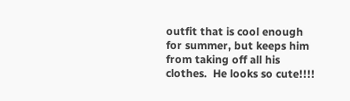outfit that is cool enough for summer, but keeps him from taking off all his clothes.  He looks so cute!!!!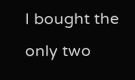I bought the only two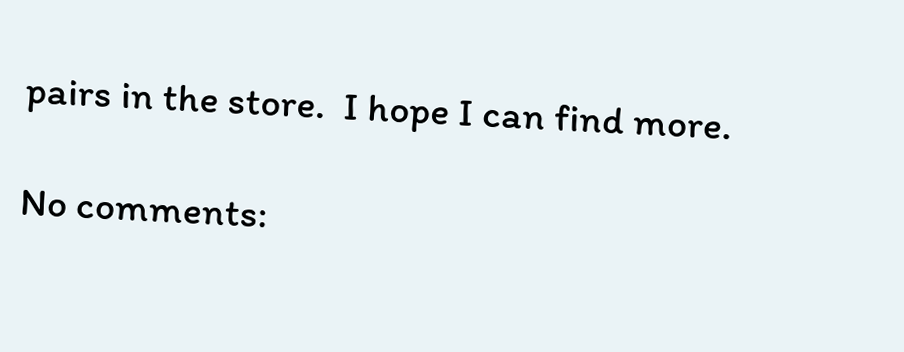pairs in the store.  I hope I can find more.

No comments: